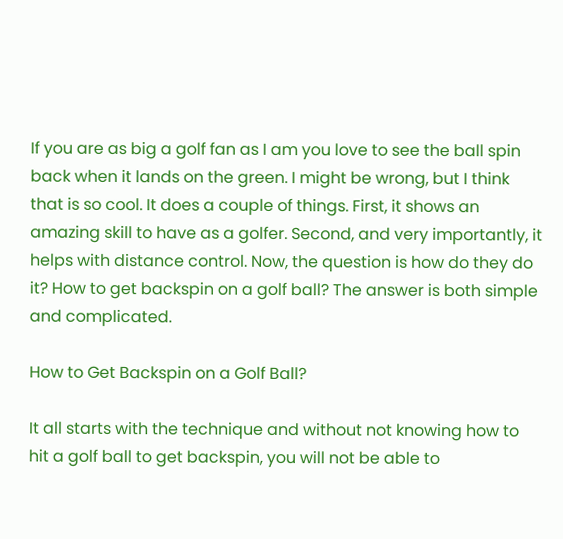If you are as big a golf fan as I am you love to see the ball spin back when it lands on the green. I might be wrong, but I think that is so cool. It does a couple of things. First, it shows an amazing skill to have as a golfer. Second, and very importantly, it helps with distance control. Now, the question is how do they do it? How to get backspin on a golf ball? The answer is both simple and complicated.

How to Get Backspin on a Golf Ball?

It all starts with the technique and without not knowing how to hit a golf ball to get backspin, you will not be able to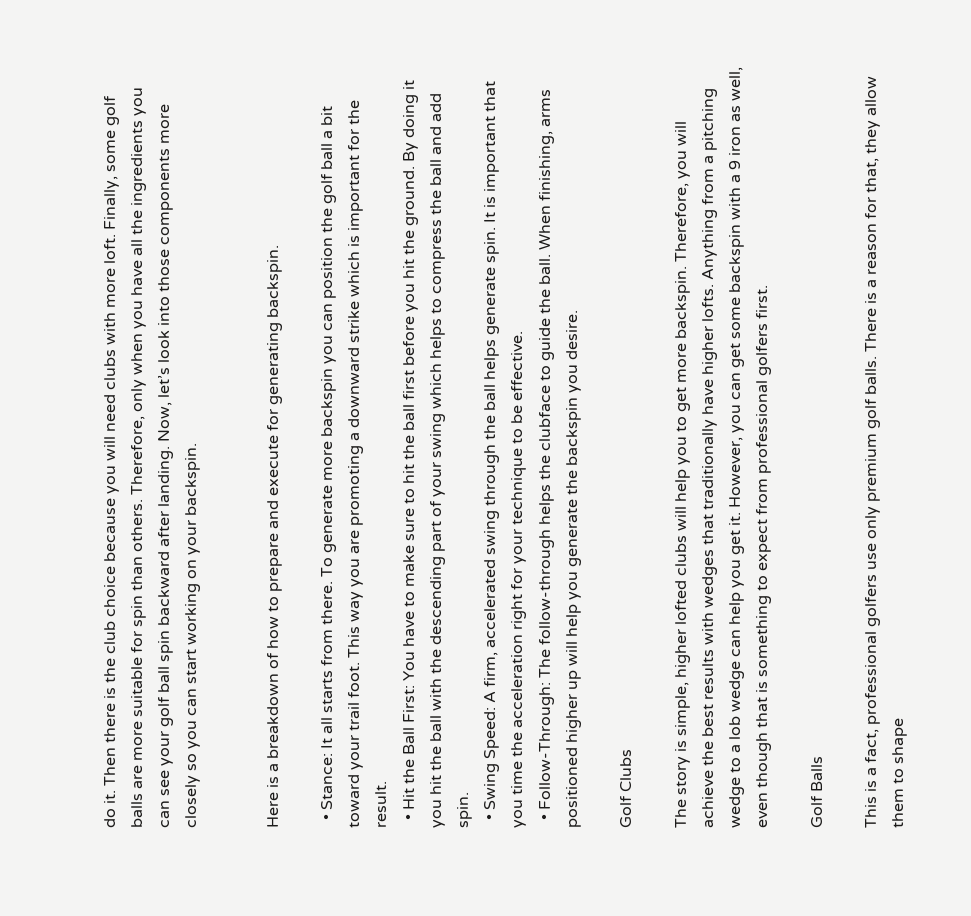do it. Then there is the club choice because you will need clubs with more loft. Finally, some golf balls are more suitable for spin than others. Therefore, only when you have all the ingredients you can see your golf ball spin backward after landing. Now, let’s look into those components more closely so you can start working on your backspin.


Here is a breakdown of how to prepare and execute for generating backspin.

  • Stance: It all starts from there. To generate more backspin you can position the golf ball a bit toward your trail foot. This way you are promoting a downward strike which is important for the result.
  • Hit the Ball First: You have to make sure to hit the ball first before you hit the ground. By doing it you hit the ball with the descending part of your swing which helps to compress the ball and add spin.
  • Swing Speed: A firm, accelerated swing through the ball helps generate spin. It is important that you time the acceleration right for your technique to be effective.
  • Follow-Through: The follow-through helps the clubface to guide the ball. When finishing, arms positioned higher up will help you generate the backspin you desire.

Golf Clubs

The story is simple, higher lofted clubs will help you to get more backspin. Therefore, you will achieve the best results with wedges that traditionally have higher lofts. Anything from a pitching wedge to a lob wedge can help you get it. However, you can get some backspin with a 9 iron as well, even though that is something to expect from professional golfers first.

Golf Balls

This is a fact, professional golfers use only premium golf balls. There is a reason for that, they allow them to shape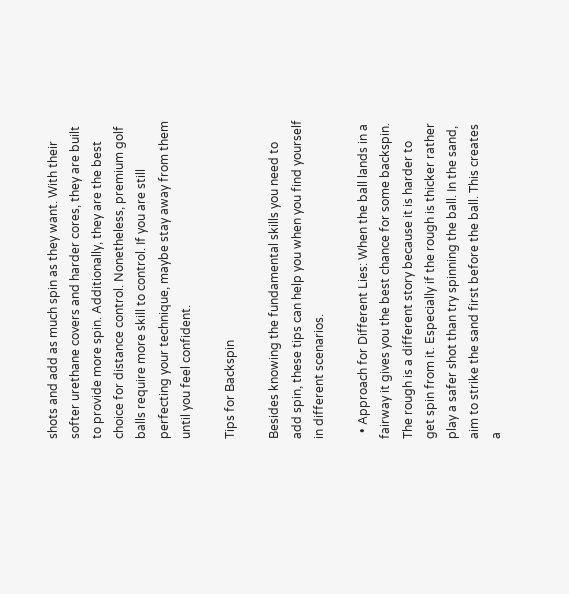shots and add as much spin as they want. With their softer urethane covers and harder cores, they are built to provide more spin. Additionally, they are the best choice for distance control. Nonetheless, premium golf balls require more skill to control. If you are still perfecting your technique, maybe stay away from them until you feel confident.

Tips for Backspin

Besides knowing the fundamental skills you need to add spin, these tips can help you when you find yourself in different scenarios.

  • Approach for Different Lies: When the ball lands in a fairway it gives you the best chance for some backspin. The rough is a different story because it is harder to get spin from it. Especially if the rough is thicker rather play a safer shot than try spinning the ball. In the sand, aim to strike the sand first before the ball. This creates a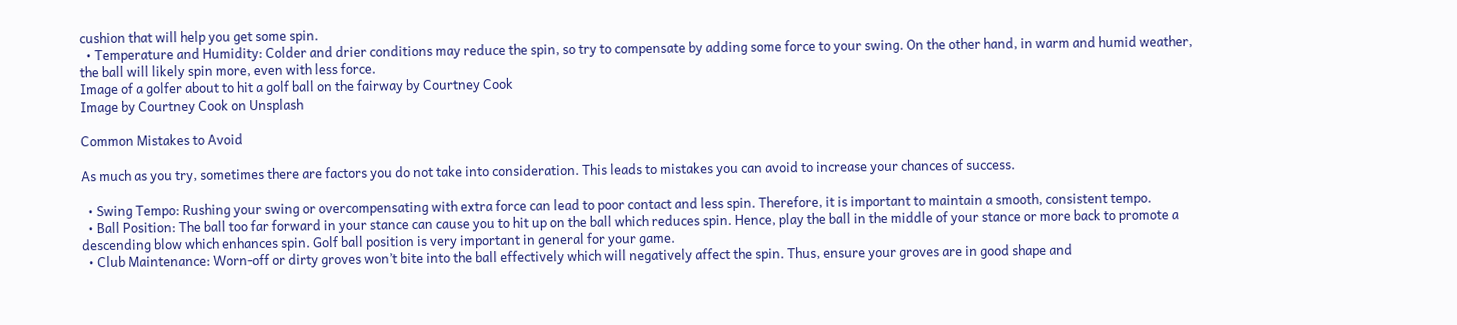cushion that will help you get some spin.
  • Temperature and Humidity: Colder and drier conditions may reduce the spin, so try to compensate by adding some force to your swing. On the other hand, in warm and humid weather, the ball will likely spin more, even with less force.
Image of a golfer about to hit a golf ball on the fairway by Courtney Cook
Image by Courtney Cook on Unsplash

Common Mistakes to Avoid

As much as you try, sometimes there are factors you do not take into consideration. This leads to mistakes you can avoid to increase your chances of success.

  • Swing Tempo: Rushing your swing or overcompensating with extra force can lead to poor contact and less spin. Therefore, it is important to maintain a smooth, consistent tempo.
  • Ball Position: The ball too far forward in your stance can cause you to hit up on the ball which reduces spin. Hence, play the ball in the middle of your stance or more back to promote a descending blow which enhances spin. Golf ball position is very important in general for your game.
  • Club Maintenance: Worn-off or dirty groves won’t bite into the ball effectively which will negatively affect the spin. Thus, ensure your groves are in good shape and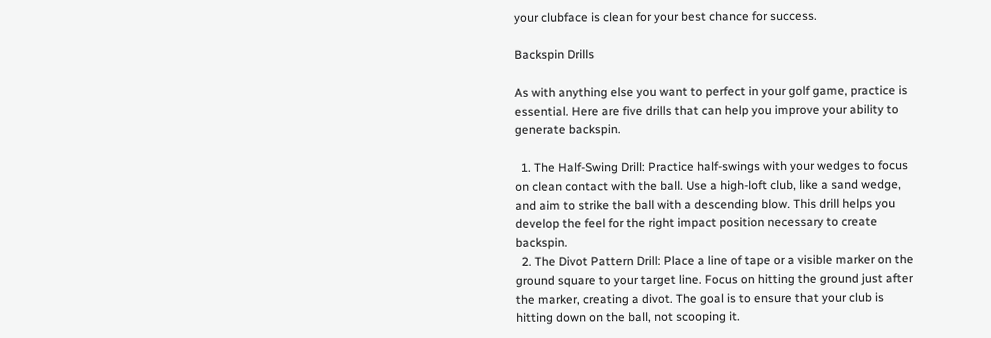your clubface is clean for your best chance for success.

Backspin Drills

As with anything else you want to perfect in your golf game, practice is essential. Here are five drills that can help you improve your ability to generate backspin.

  1. The Half-Swing Drill: Practice half-swings with your wedges to focus on clean contact with the ball. Use a high-loft club, like a sand wedge, and aim to strike the ball with a descending blow. This drill helps you develop the feel for the right impact position necessary to create backspin.
  2. The Divot Pattern Drill: Place a line of tape or a visible marker on the ground square to your target line. Focus on hitting the ground just after the marker, creating a divot. The goal is to ensure that your club is hitting down on the ball, not scooping it.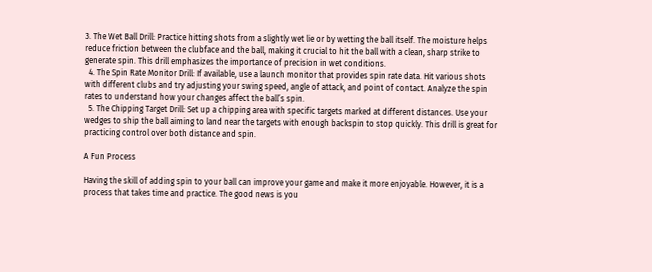3. The Wet Ball Drill: Practice hitting shots from a slightly wet lie or by wetting the ball itself. The moisture helps reduce friction between the clubface and the ball, making it crucial to hit the ball with a clean, sharp strike to generate spin. This drill emphasizes the importance of precision in wet conditions.
  4. The Spin Rate Monitor Drill: If available, use a launch monitor that provides spin rate data. Hit various shots with different clubs and try adjusting your swing speed, angle of attack, and point of contact. Analyze the spin rates to understand how your changes affect the ball’s spin.
  5. The Chipping Target Drill: Set up a chipping area with specific targets marked at different distances. Use your wedges to ship the ball aiming to land near the targets with enough backspin to stop quickly. This drill is great for practicing control over both distance and spin.

A Fun Process

Having the skill of adding spin to your ball can improve your game and make it more enjoyable. However, it is a process that takes time and practice. The good news is you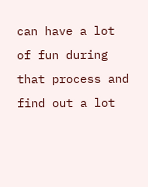can have a lot of fun during that process and find out a lot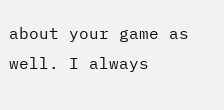about your game as well. I always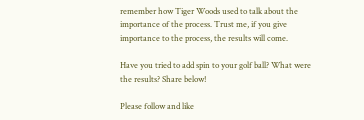remember how Tiger Woods used to talk about the importance of the process. Trust me, if you give importance to the process, the results will come.

Have you tried to add spin to your golf ball? What were the results? Share below!

Please follow and like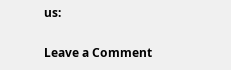us:

Leave a Comment